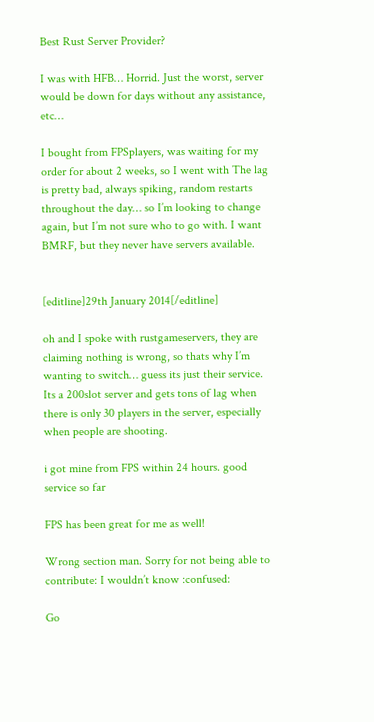Best Rust Server Provider?

I was with HFB… Horrid. Just the worst, server would be down for days without any assistance, etc…

I bought from FPSplayers, was waiting for my order for about 2 weeks, so I went with The lag is pretty bad, always spiking, random restarts throughout the day… so I’m looking to change again, but I’m not sure who to go with. I want BMRF, but they never have servers available.


[editline]29th January 2014[/editline]

oh and I spoke with rustgameservers, they are claiming nothing is wrong, so thats why I’m wanting to switch… guess its just their service. Its a 200slot server and gets tons of lag when there is only 30 players in the server, especially when people are shooting.

i got mine from FPS within 24 hours. good service so far

FPS has been great for me as well!

Wrong section man. Sorry for not being able to contribute: I wouldn’t know :confused:

Go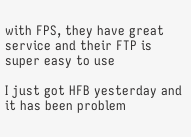with FPS, they have great service and their FTP is super easy to use

I just got HFB yesterday and it has been problem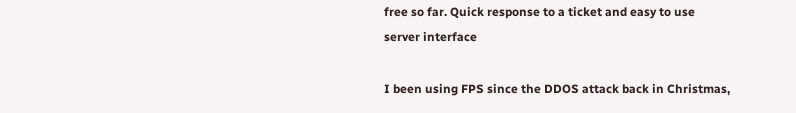free so far. Quick response to a ticket and easy to use server interface

I been using FPS since the DDOS attack back in Christmas,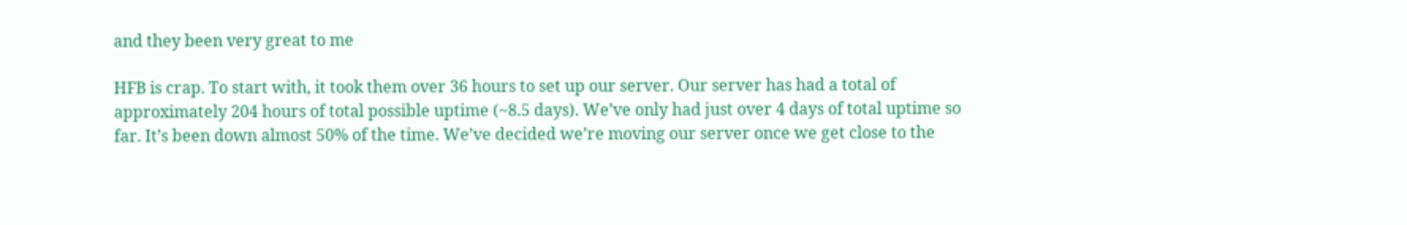and they been very great to me

HFB is crap. To start with, it took them over 36 hours to set up our server. Our server has had a total of approximately 204 hours of total possible uptime (~8.5 days). We’ve only had just over 4 days of total uptime so far. It’s been down almost 50% of the time. We’ve decided we’re moving our server once we get close to the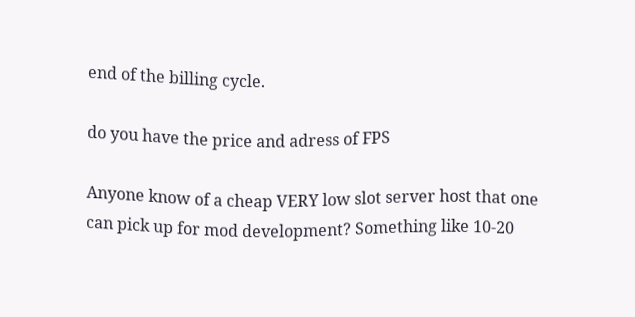end of the billing cycle.

do you have the price and adress of FPS

Anyone know of a cheap VERY low slot server host that one can pick up for mod development? Something like 10-20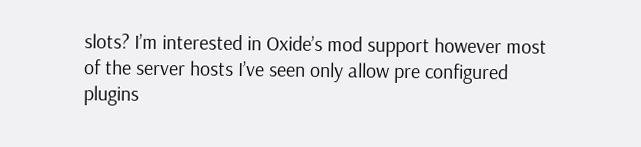slots? I’m interested in Oxide’s mod support however most of the server hosts I’ve seen only allow pre configured plugins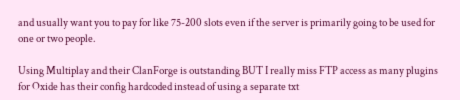and usually want you to pay for like 75-200 slots even if the server is primarily going to be used for one or two people.

Using Multiplay and their ClanForge is outstanding BUT I really miss FTP access as many plugins for Oxide has their config hardcoded instead of using a separate txt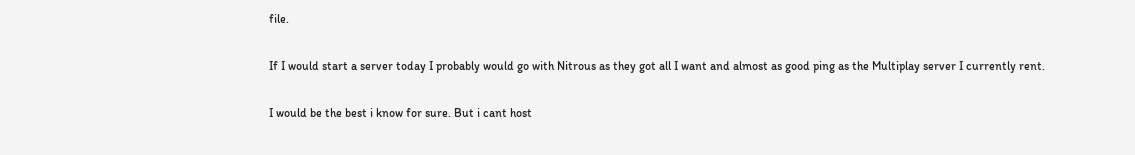file.

If I would start a server today I probably would go with Nitrous as they got all I want and almost as good ping as the Multiplay server I currently rent.

I would be the best i know for sure. But i cant host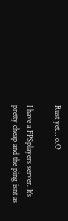Rust yet… o.O

I have a FPSplayers server. It’s pretty cheap and the ping isnt as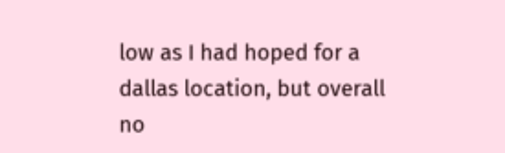low as I had hoped for a dallas location, but overall no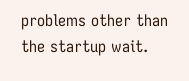problems other than the startup wait.